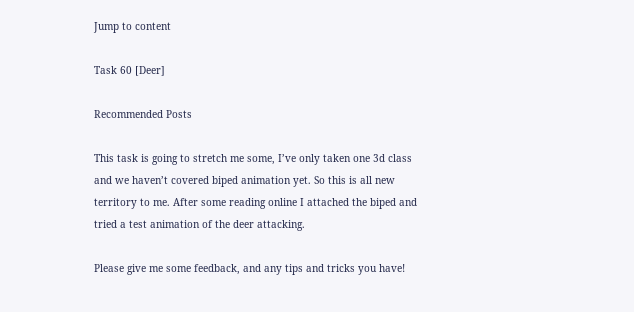Jump to content

Task 60 [Deer]

Recommended Posts

This task is going to stretch me some, I’ve only taken one 3d class and we haven’t covered biped animation yet. So this is all new territory to me. After some reading online I attached the biped and tried a test animation of the deer attacking.

Please give me some feedback, and any tips and tricks you have!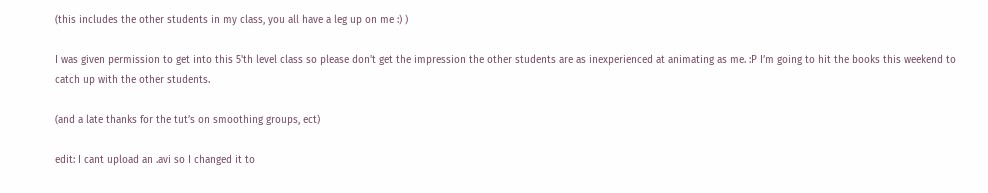(this includes the other students in my class, you all have a leg up on me :) )

I was given permission to get into this 5'th level class so please don't get the impression the other students are as inexperienced at animating as me. :P I’m going to hit the books this weekend to catch up with the other students.

(and a late thanks for the tut’s on smoothing groups, ect)

edit: I cant upload an .avi so I changed it to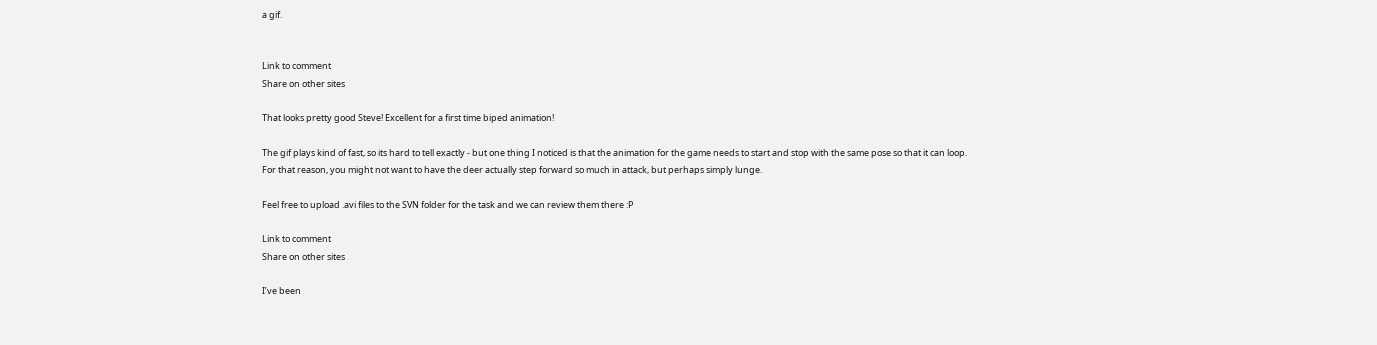a gif.


Link to comment
Share on other sites

That looks pretty good Steve! Excellent for a first time biped animation!

The gif plays kind of fast, so its hard to tell exactly - but one thing I noticed is that the animation for the game needs to start and stop with the same pose so that it can loop. For that reason, you might not want to have the deer actually step forward so much in attack, but perhaps simply lunge.

Feel free to upload .avi files to the SVN folder for the task and we can review them there :P

Link to comment
Share on other sites

I’ve been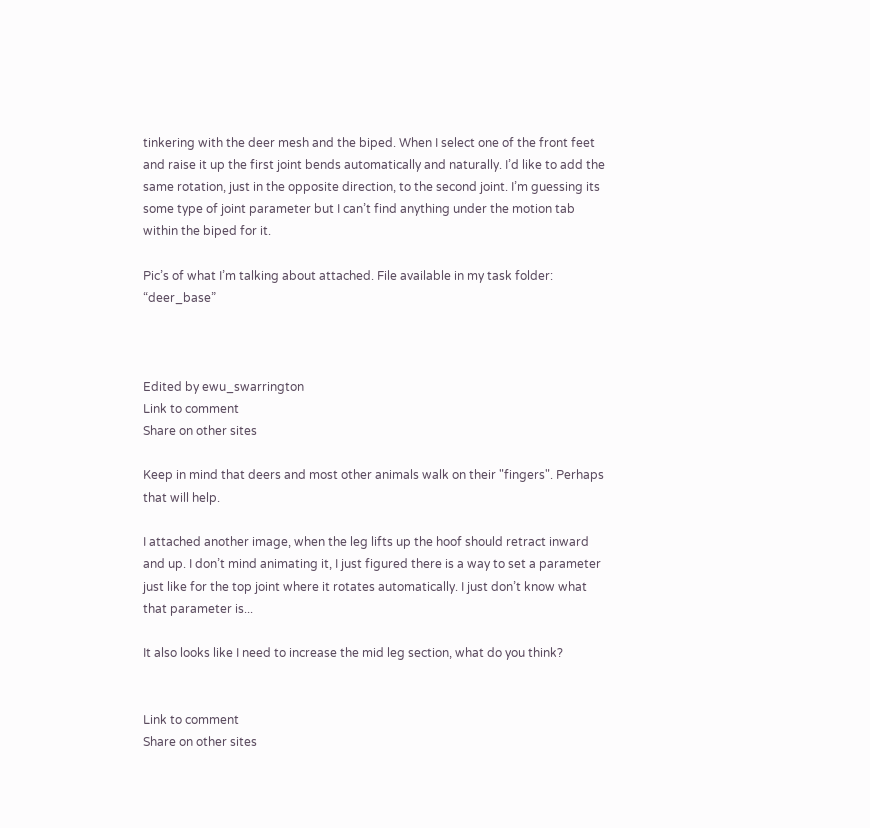tinkering with the deer mesh and the biped. When I select one of the front feet and raise it up the first joint bends automatically and naturally. I’d like to add the same rotation, just in the opposite direction, to the second joint. I’m guessing its some type of joint parameter but I can’t find anything under the motion tab within the biped for it.

Pic’s of what I’m talking about attached. File available in my task folder: “deer_base”



Edited by ewu_swarrington
Link to comment
Share on other sites

Keep in mind that deers and most other animals walk on their "fingers". Perhaps that will help.

I attached another image, when the leg lifts up the hoof should retract inward and up. I don’t mind animating it, I just figured there is a way to set a parameter just like for the top joint where it rotates automatically. I just don’t know what that parameter is...

It also looks like I need to increase the mid leg section, what do you think?


Link to comment
Share on other sites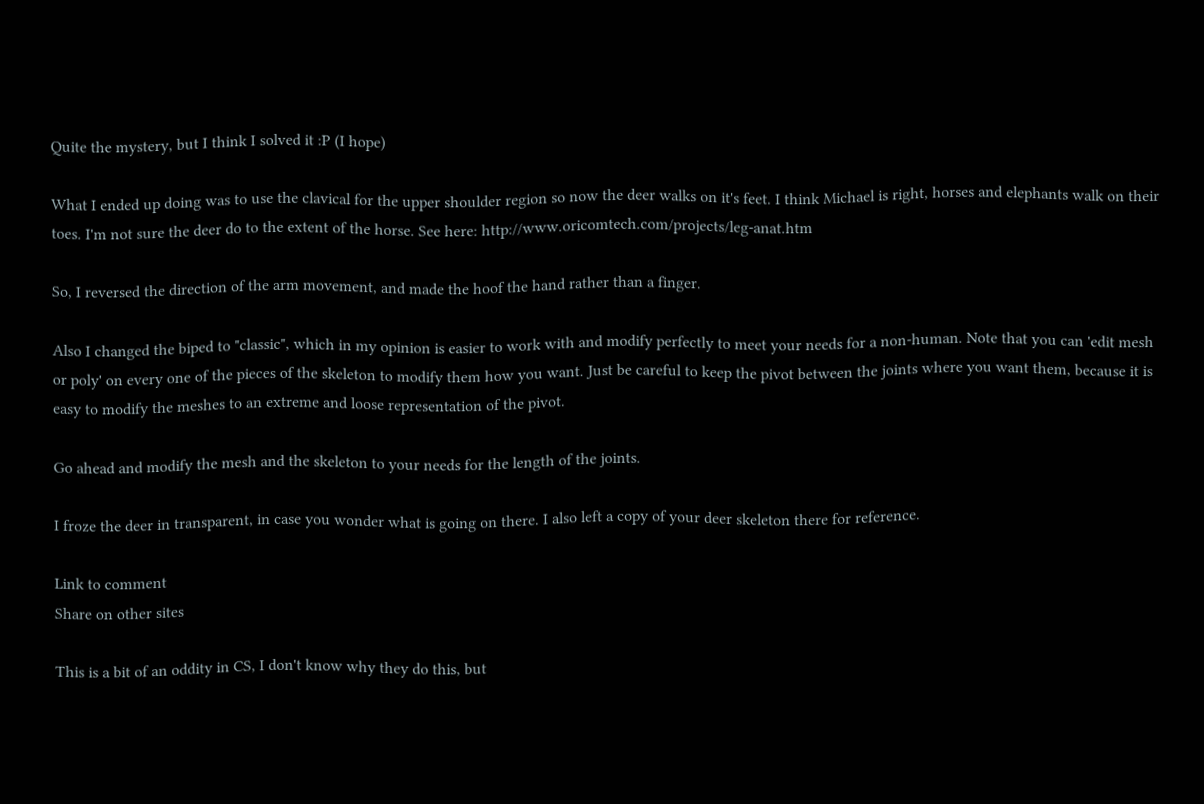Quite the mystery, but I think I solved it :P (I hope)

What I ended up doing was to use the clavical for the upper shoulder region so now the deer walks on it's feet. I think Michael is right, horses and elephants walk on their toes. I'm not sure the deer do to the extent of the horse. See here: http://www.oricomtech.com/projects/leg-anat.htm

So, I reversed the direction of the arm movement, and made the hoof the hand rather than a finger.

Also I changed the biped to "classic", which in my opinion is easier to work with and modify perfectly to meet your needs for a non-human. Note that you can 'edit mesh or poly' on every one of the pieces of the skeleton to modify them how you want. Just be careful to keep the pivot between the joints where you want them, because it is easy to modify the meshes to an extreme and loose representation of the pivot.

Go ahead and modify the mesh and the skeleton to your needs for the length of the joints.

I froze the deer in transparent, in case you wonder what is going on there. I also left a copy of your deer skeleton there for reference.

Link to comment
Share on other sites

This is a bit of an oddity in CS, I don't know why they do this, but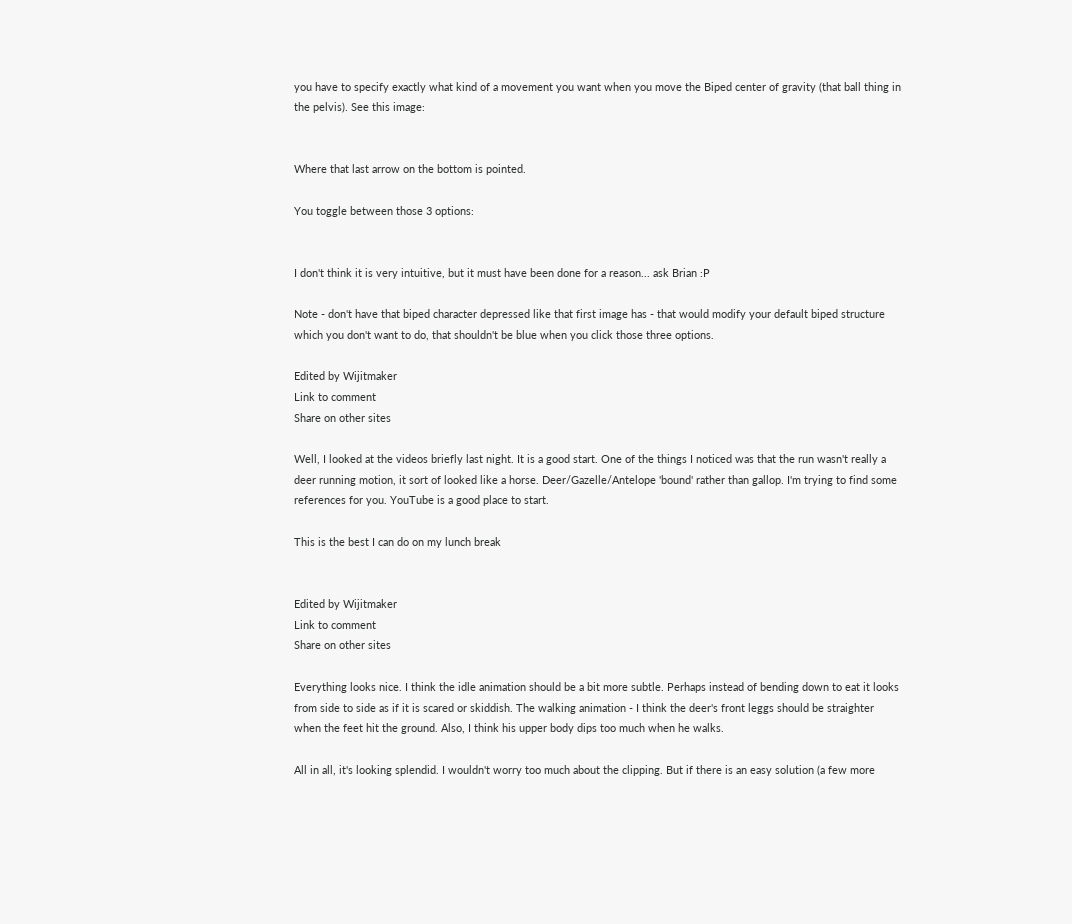you have to specify exactly what kind of a movement you want when you move the Biped center of gravity (that ball thing in the pelvis). See this image:


Where that last arrow on the bottom is pointed.

You toggle between those 3 options:


I don't think it is very intuitive, but it must have been done for a reason... ask Brian :P

Note - don't have that biped character depressed like that first image has - that would modify your default biped structure which you don't want to do, that shouldn't be blue when you click those three options.

Edited by Wijitmaker
Link to comment
Share on other sites

Well, I looked at the videos briefly last night. It is a good start. One of the things I noticed was that the run wasn't really a deer running motion, it sort of looked like a horse. Deer/Gazelle/Antelope 'bound' rather than gallop. I'm trying to find some references for you. YouTube is a good place to start.

This is the best I can do on my lunch break


Edited by Wijitmaker
Link to comment
Share on other sites

Everything looks nice. I think the idle animation should be a bit more subtle. Perhaps instead of bending down to eat it looks from side to side as if it is scared or skiddish. The walking animation - I think the deer's front leggs should be straighter when the feet hit the ground. Also, I think his upper body dips too much when he walks.

All in all, it's looking splendid. I wouldn't worry too much about the clipping. But if there is an easy solution (a few more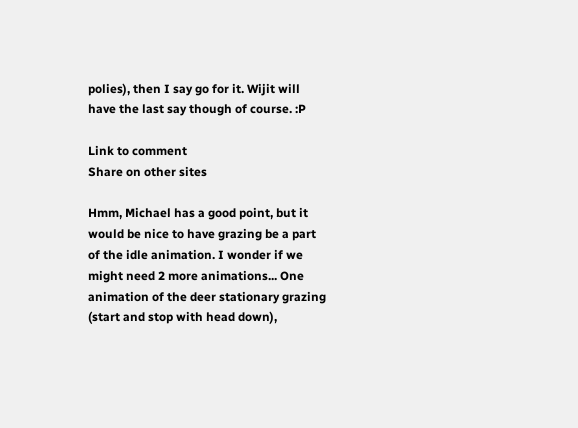polies), then I say go for it. Wijit will have the last say though of course. :P

Link to comment
Share on other sites

Hmm, Michael has a good point, but it would be nice to have grazing be a part of the idle animation. I wonder if we might need 2 more animations... One animation of the deer stationary grazing (start and stop with head down),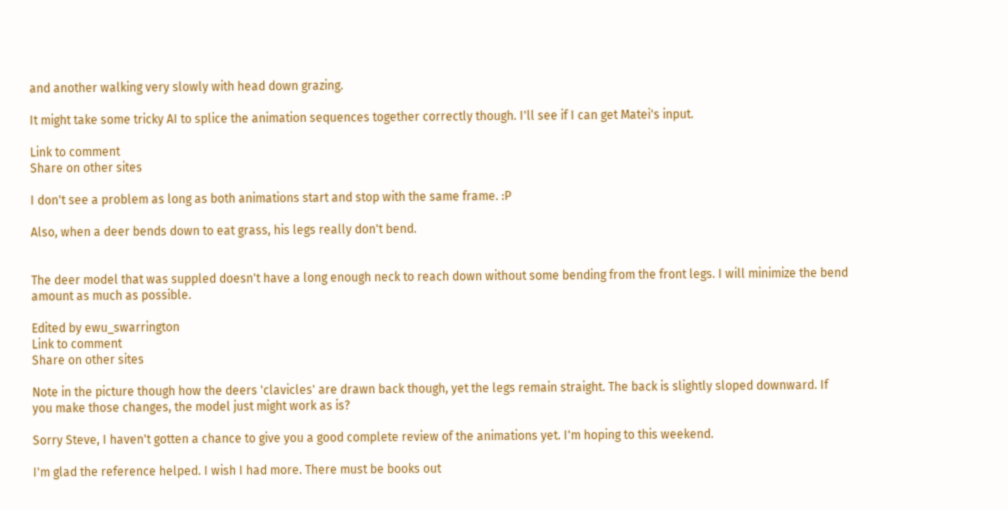and another walking very slowly with head down grazing.

It might take some tricky AI to splice the animation sequences together correctly though. I'll see if I can get Matei's input.

Link to comment
Share on other sites

I don't see a problem as long as both animations start and stop with the same frame. :P

Also, when a deer bends down to eat grass, his legs really don't bend.


The deer model that was suppled doesn't have a long enough neck to reach down without some bending from the front legs. I will minimize the bend amount as much as possible.

Edited by ewu_swarrington
Link to comment
Share on other sites

Note in the picture though how the deers 'clavicles' are drawn back though, yet the legs remain straight. The back is slightly sloped downward. If you make those changes, the model just might work as is?

Sorry Steve, I haven't gotten a chance to give you a good complete review of the animations yet. I'm hoping to this weekend.

I'm glad the reference helped. I wish I had more. There must be books out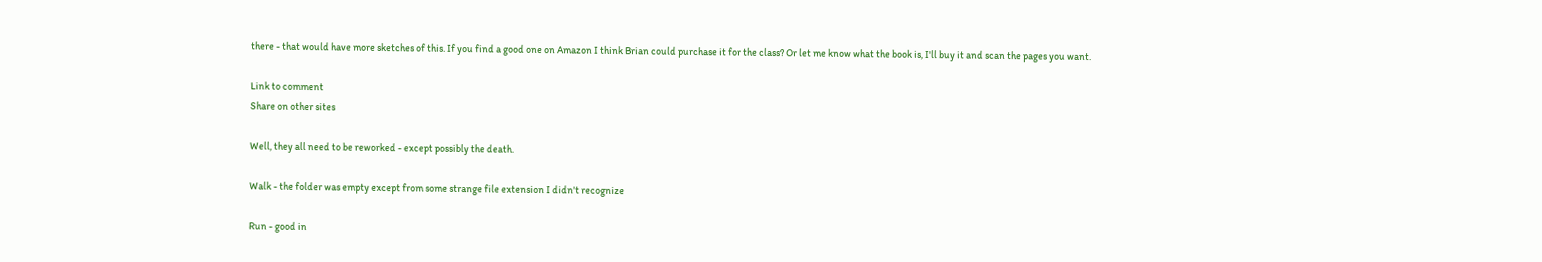there - that would have more sketches of this. If you find a good one on Amazon I think Brian could purchase it for the class? Or let me know what the book is, I'll buy it and scan the pages you want.

Link to comment
Share on other sites

Well, they all need to be reworked - except possibly the death.

Walk - the folder was empty except from some strange file extension I didn't recognize

Run - good in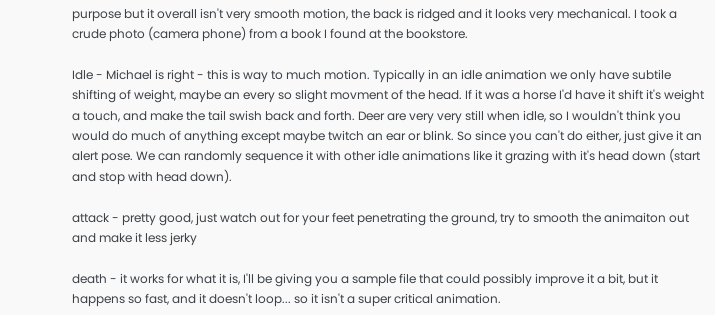purpose but it overall isn't very smooth motion, the back is ridged and it looks very mechanical. I took a crude photo (camera phone) from a book I found at the bookstore.

Idle - Michael is right - this is way to much motion. Typically in an idle animation we only have subtile shifting of weight, maybe an every so slight movment of the head. If it was a horse I'd have it shift it's weight a touch, and make the tail swish back and forth. Deer are very very still when idle, so I wouldn't think you would do much of anything except maybe twitch an ear or blink. So since you can't do either, just give it an alert pose. We can randomly sequence it with other idle animations like it grazing with it's head down (start and stop with head down).

attack - pretty good, just watch out for your feet penetrating the ground, try to smooth the animaiton out and make it less jerky

death - it works for what it is, I'll be giving you a sample file that could possibly improve it a bit, but it happens so fast, and it doesn't loop... so it isn't a super critical animation.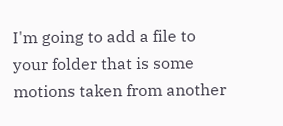I'm going to add a file to your folder that is some motions taken from another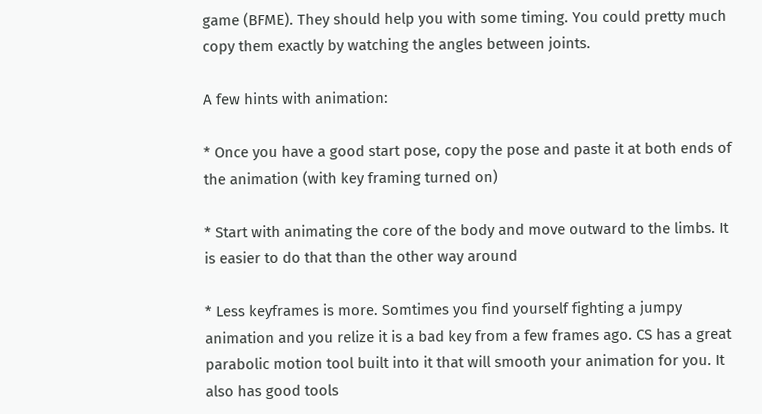game (BFME). They should help you with some timing. You could pretty much copy them exactly by watching the angles between joints.

A few hints with animation:

* Once you have a good start pose, copy the pose and paste it at both ends of the animation (with key framing turned on)

* Start with animating the core of the body and move outward to the limbs. It is easier to do that than the other way around

* Less keyframes is more. Somtimes you find yourself fighting a jumpy animation and you relize it is a bad key from a few frames ago. CS has a great parabolic motion tool built into it that will smooth your animation for you. It also has good tools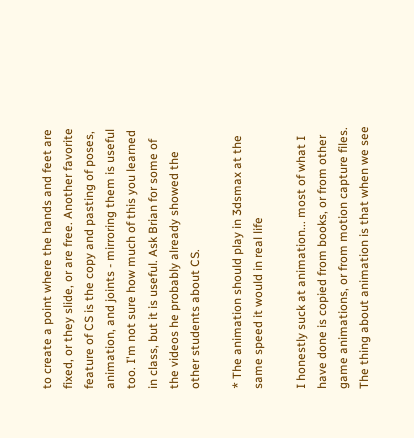to create a point where the hands and feet are fixed, or they slide, or are free. Another favorite feature of CS is the copy and pasting of poses, animation, and joints - mirroring them is useful too. I'm not sure how much of this you learned in class, but it is useful. Ask Brian for some of the videos he probably already showed the other students about CS.

* The animation should play in 3dsmax at the same speed it would in real life

I honestly suck at animation... most of what I have done is copied from books, or from other game animations, or from motion capture files. The thing about animation is that when we see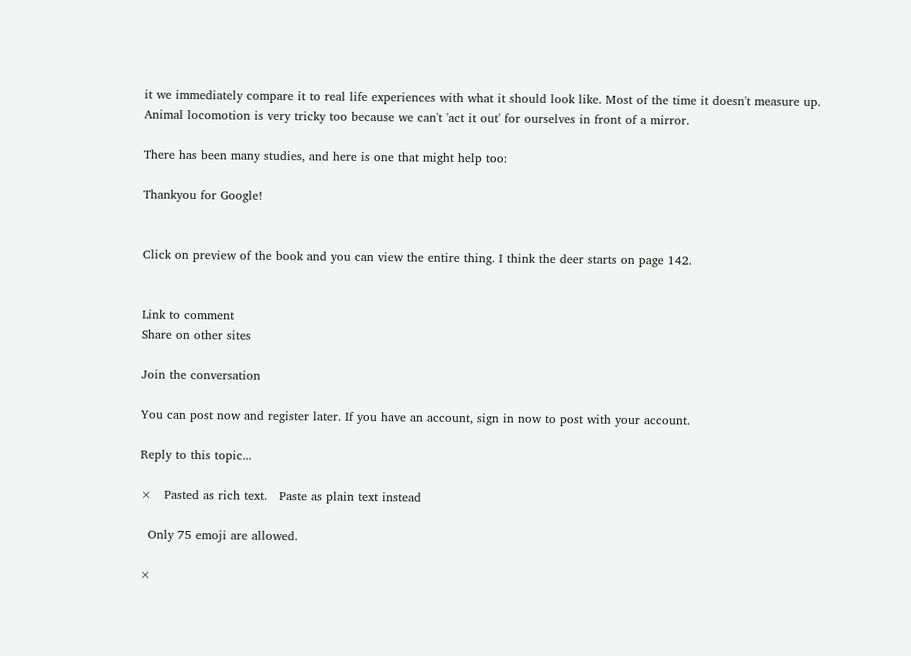it we immediately compare it to real life experiences with what it should look like. Most of the time it doesn't measure up. Animal locomotion is very tricky too because we can't 'act it out' for ourselves in front of a mirror.

There has been many studies, and here is one that might help too:

Thankyou for Google!


Click on preview of the book and you can view the entire thing. I think the deer starts on page 142.


Link to comment
Share on other sites

Join the conversation

You can post now and register later. If you have an account, sign in now to post with your account.

Reply to this topic...

×   Pasted as rich text.   Paste as plain text instead

  Only 75 emoji are allowed.

×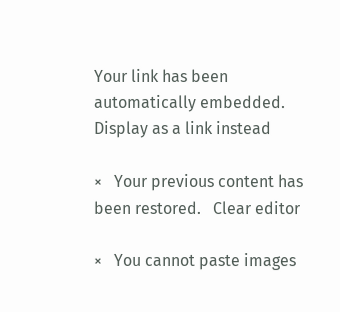Your link has been automatically embedded.   Display as a link instead

×   Your previous content has been restored.   Clear editor

×   You cannot paste images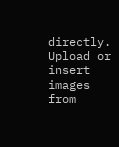directly. Upload or insert images from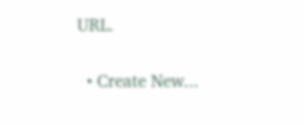URL.


  • Create New...